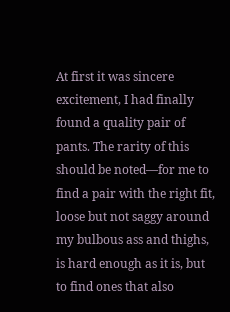At first it was sincere excitement, I had finally found a quality pair of pants. The rarity of this should be noted––for me to find a pair with the right fit, loose but not saggy around my bulbous ass and thighs, is hard enough as it is, but to find ones that also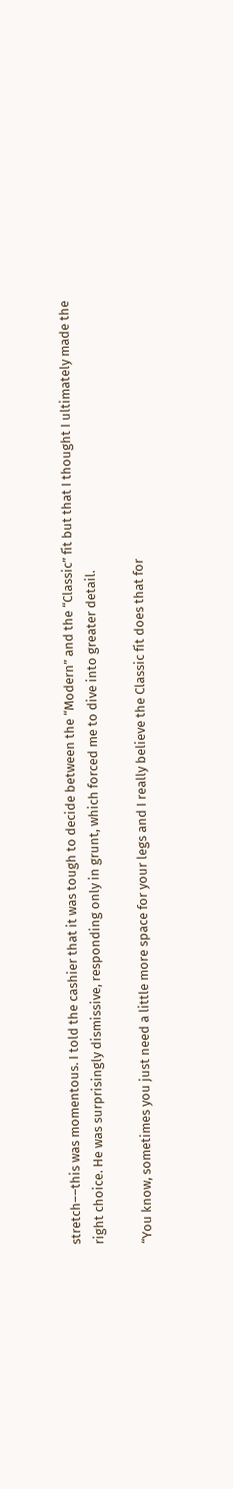stretch––this was momentous. I told the cashier that it was tough to decide between the “Modern” and the “Classic” fit but that I thought I ultimately made the right choice. He was surprisingly dismissive, responding only in grunt, which forced me to dive into greater detail.

“You know, sometimes you just need a little more space for your legs and I really believe the Classic fit does that for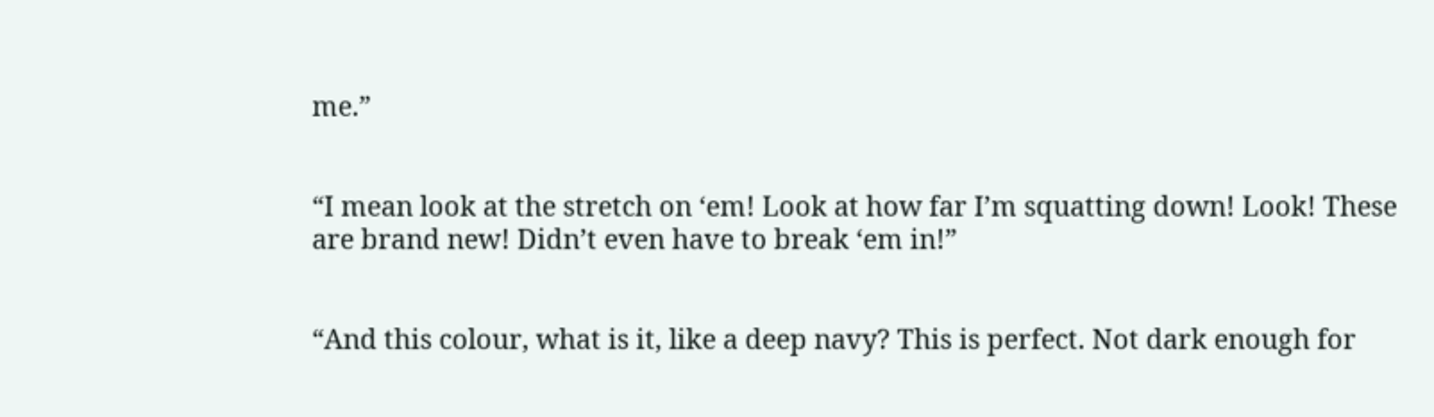me.”


“I mean look at the stretch on ‘em! Look at how far I’m squatting down! Look! These are brand new! Didn’t even have to break ‘em in!”


“And this colour, what is it, like a deep navy? This is perfect. Not dark enough for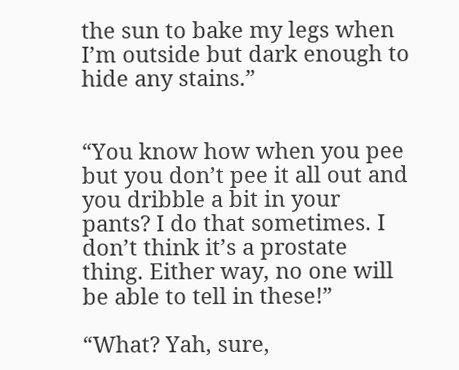the sun to bake my legs when I’m outside but dark enough to hide any stains.”


“You know how when you pee but you don’t pee it all out and you dribble a bit in your pants? I do that sometimes. I don’t think it’s a prostate thing. Either way, no one will be able to tell in these!”

“What? Yah, sure,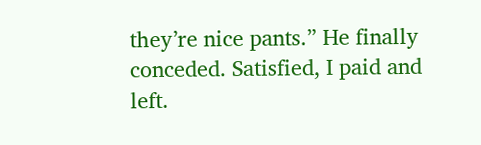they’re nice pants.” He finally conceded. Satisfied, I paid and left.